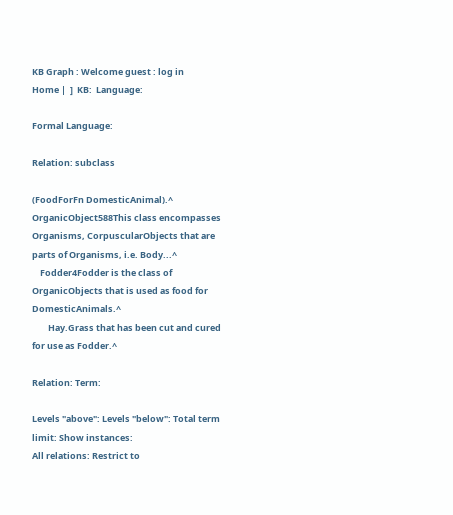KB Graph : Welcome guest : log in
Home |  ]  KB:  Language:

Formal Language:

Relation: subclass

(FoodForFn DomesticAnimal).^
OrganicObject588This class encompasses Organisms, CorpuscularObjects that are parts of Organisms, i.e. Body...^
    Fodder4Fodder is the class of OrganicObjects that is used as food for DomesticAnimals.^
        Hay.Grass that has been cut and cured for use as Fodder.^

Relation: Term:

Levels "above": Levels "below": Total term limit: Show instances:
All relations: Restrict to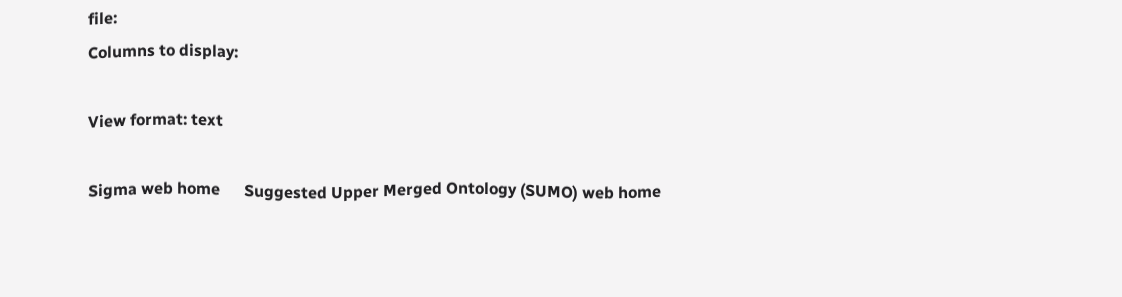file:
Columns to display:

View format: text

Sigma web home      Suggested Upper Merged Ontology (SUMO) web home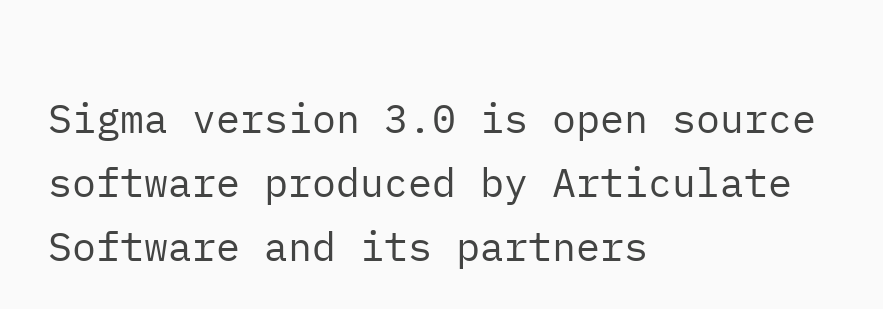Sigma version 3.0 is open source software produced by Articulate Software and its partners